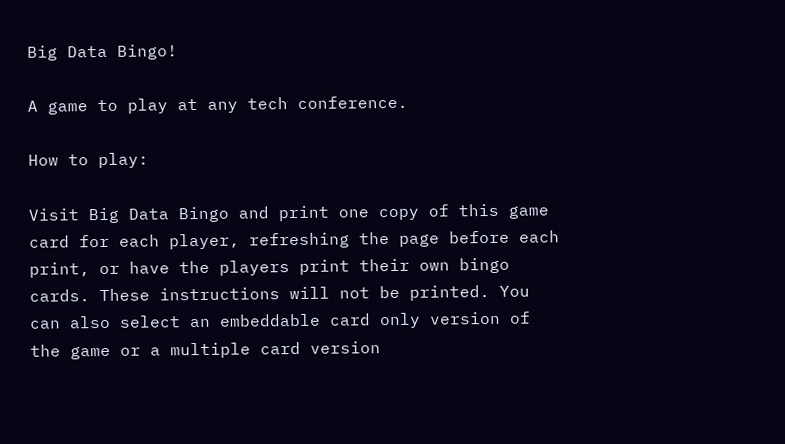Big Data Bingo!

A game to play at any tech conference.

How to play:

Visit Big Data Bingo and print one copy of this game card for each player, refreshing the page before each print, or have the players print their own bingo cards. These instructions will not be printed. You can also select an embeddable card only version of the game or a multiple card version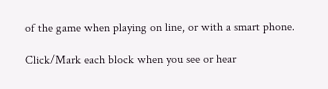of the game when playing on line, or with a smart phone.

Click/Mark each block when you see or hear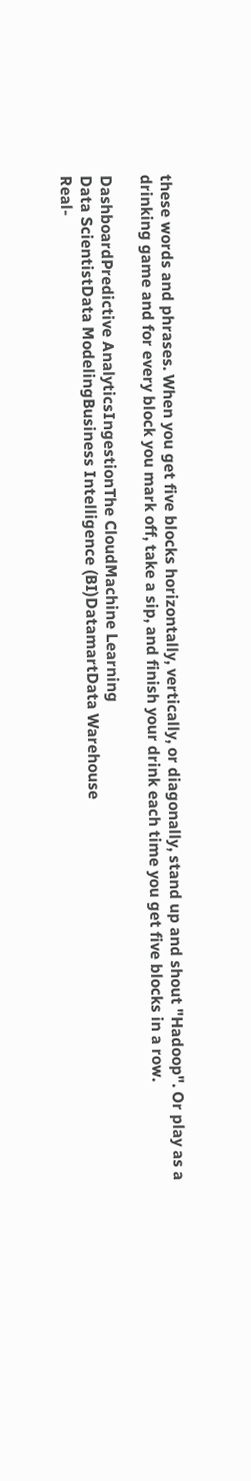these words and phrases. When you get five blocks horizontally, vertically, or diagonally, stand up and shout "Hadoop". Or play as a drinking game and for every block you mark off, take a sip, and finish your drink each time you get five blocks in a row.

DashboardPredictive AnalyticsIngestionThe CloudMachine Learning
Data ScientistData ModelingBusiness Intelligence (BI)DatamartData Warehouse
Real-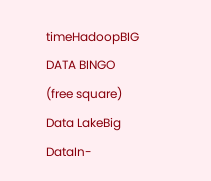timeHadoopBIG DATA BINGO
(free square)
Data LakeBig DataIn-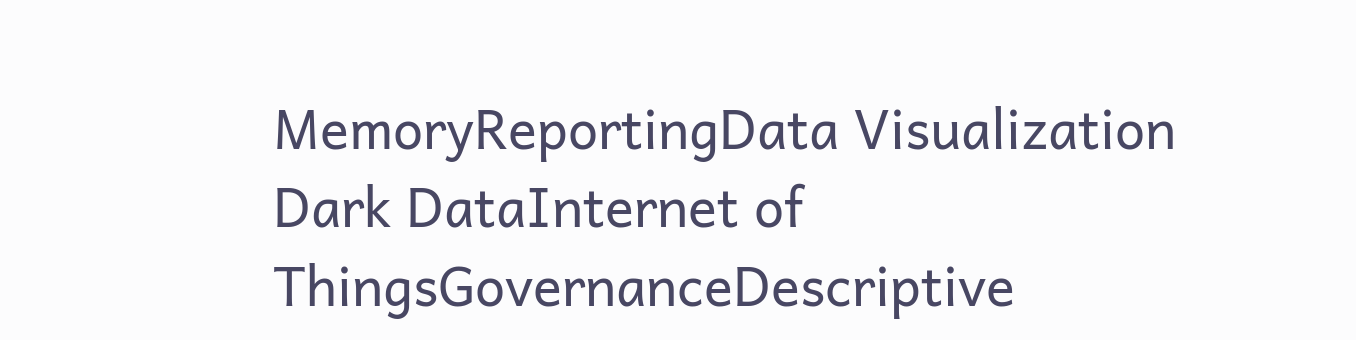MemoryReportingData Visualization
Dark DataInternet of ThingsGovernanceDescriptive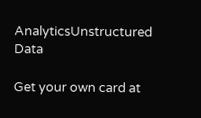AnalyticsUnstructured Data

Get your own card at